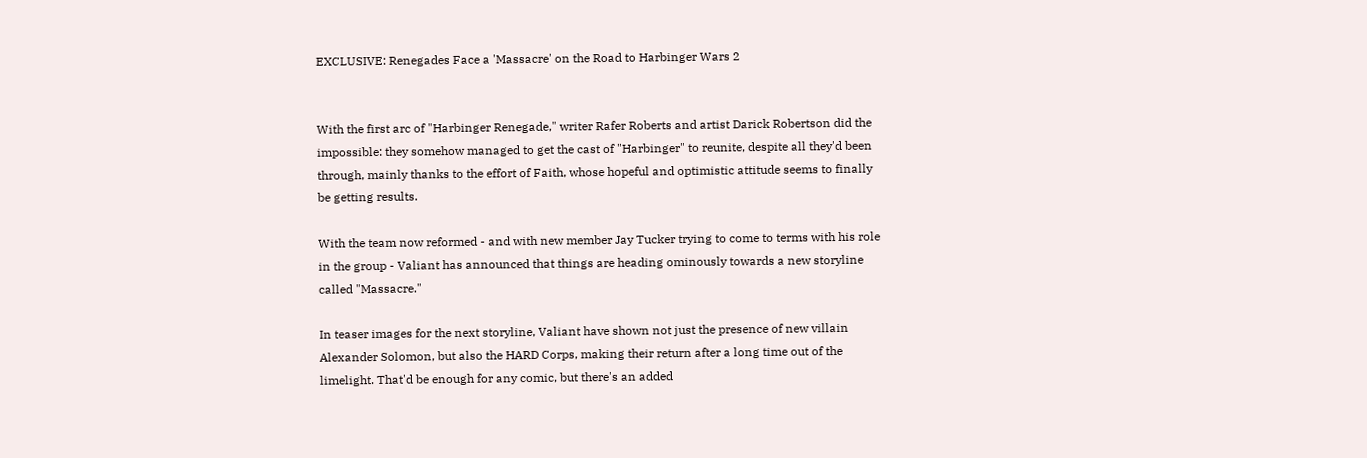EXCLUSIVE: Renegades Face a 'Massacre' on the Road to Harbinger Wars 2


With the first arc of "Harbinger Renegade," writer Rafer Roberts and artist Darick Robertson did the impossible: they somehow managed to get the cast of "Harbinger" to reunite, despite all they'd been through, mainly thanks to the effort of Faith, whose hopeful and optimistic attitude seems to finally be getting results.

With the team now reformed - and with new member Jay Tucker trying to come to terms with his role in the group - Valiant has announced that things are heading ominously towards a new storyline called "Massacre."

In teaser images for the next storyline, Valiant have shown not just the presence of new villain Alexander Solomon, but also the HARD Corps, making their return after a long time out of the limelight. That'd be enough for any comic, but there's an added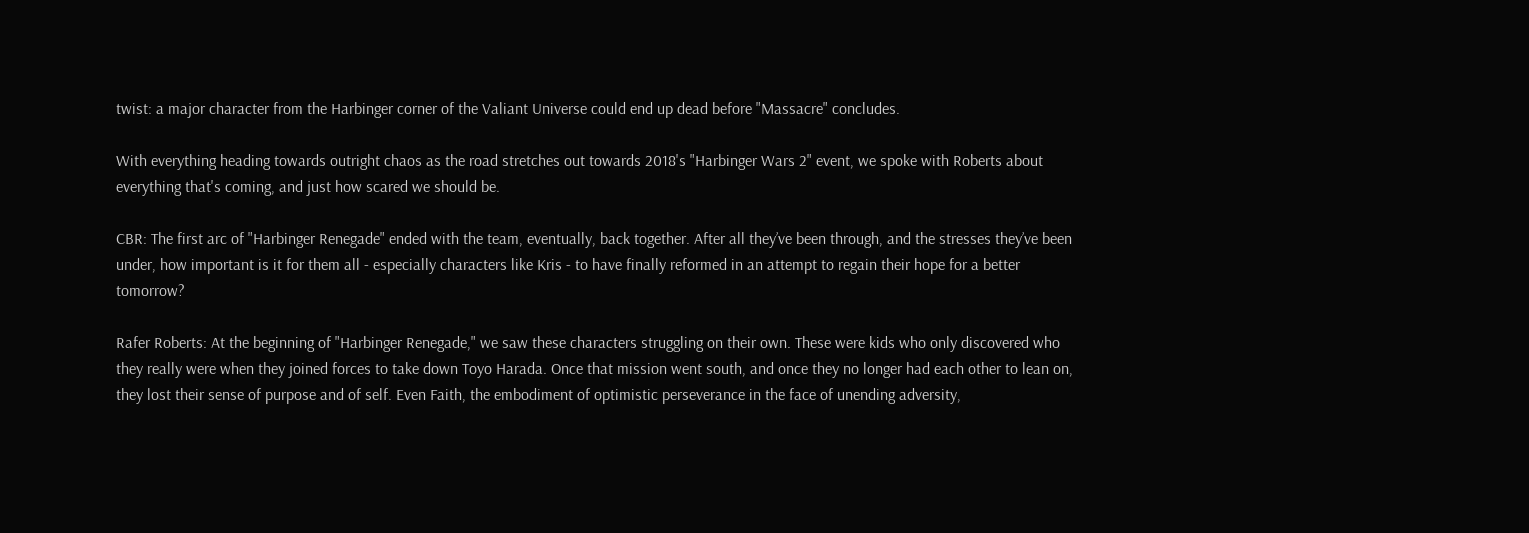twist: a major character from the Harbinger corner of the Valiant Universe could end up dead before "Massacre" concludes.

With everything heading towards outright chaos as the road stretches out towards 2018's "Harbinger Wars 2" event, we spoke with Roberts about everything that's coming, and just how scared we should be.

CBR: The first arc of "Harbinger Renegade" ended with the team, eventually, back together. After all they’ve been through, and the stresses they’ve been under, how important is it for them all - especially characters like Kris - to have finally reformed in an attempt to regain their hope for a better tomorrow?

Rafer Roberts: At the beginning of "Harbinger Renegade," we saw these characters struggling on their own. These were kids who only discovered who they really were when they joined forces to take down Toyo Harada. Once that mission went south, and once they no longer had each other to lean on, they lost their sense of purpose and of self. Even Faith, the embodiment of optimistic perseverance in the face of unending adversity,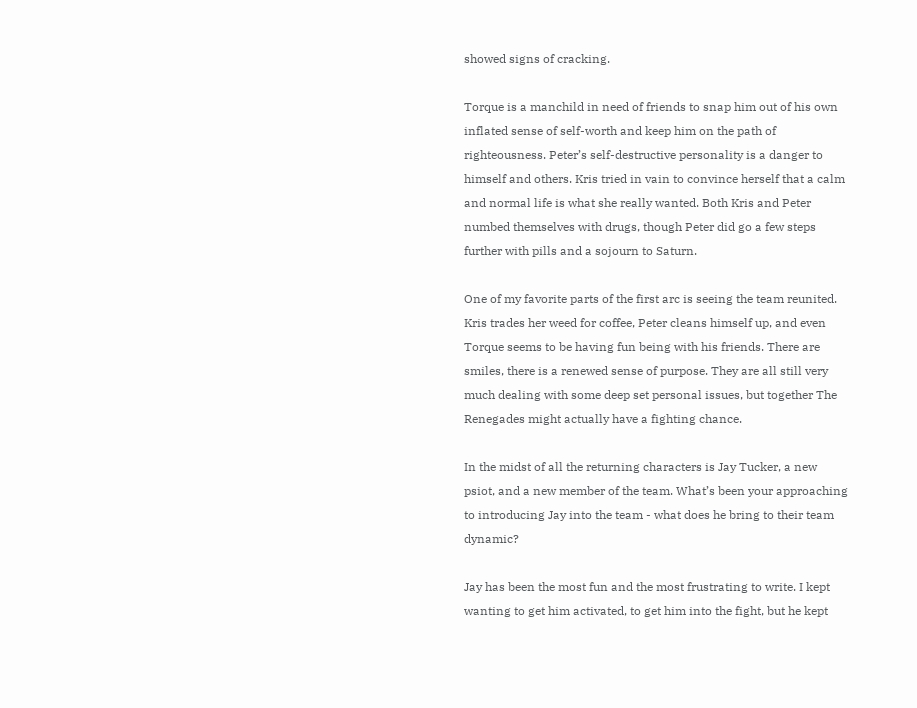showed signs of cracking.

Torque is a manchild in need of friends to snap him out of his own inflated sense of self-worth and keep him on the path of righteousness. Peter’s self-destructive personality is a danger to himself and others. Kris tried in vain to convince herself that a calm and normal life is what she really wanted. Both Kris and Peter numbed themselves with drugs, though Peter did go a few steps further with pills and a sojourn to Saturn.

One of my favorite parts of the first arc is seeing the team reunited. Kris trades her weed for coffee, Peter cleans himself up, and even Torque seems to be having fun being with his friends. There are smiles, there is a renewed sense of purpose. They are all still very much dealing with some deep set personal issues, but together The Renegades might actually have a fighting chance.

In the midst of all the returning characters is Jay Tucker, a new psiot, and a new member of the team. What’s been your approaching to introducing Jay into the team - what does he bring to their team dynamic?

Jay has been the most fun and the most frustrating to write. I kept wanting to get him activated, to get him into the fight, but he kept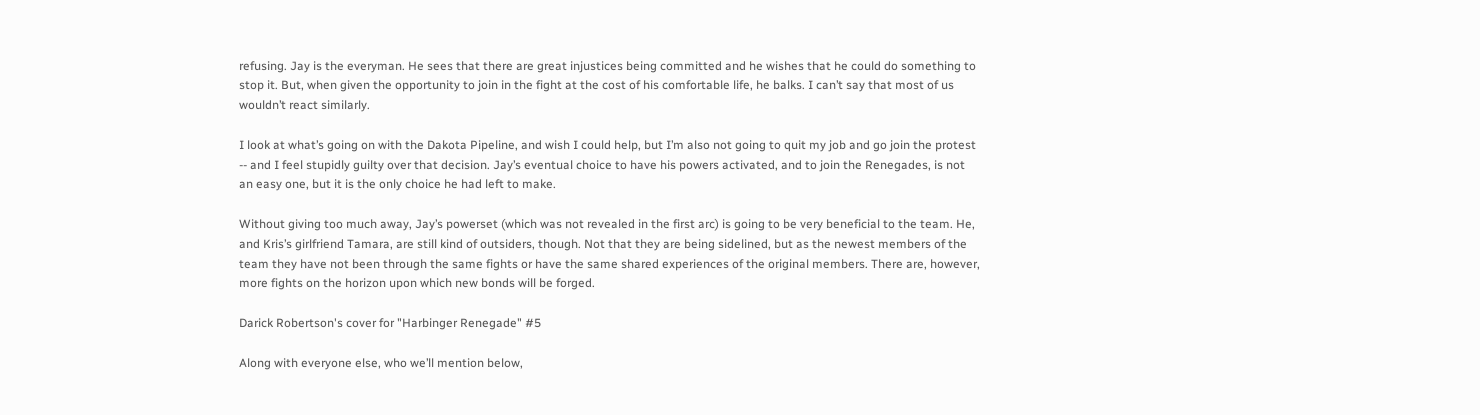refusing. Jay is the everyman. He sees that there are great injustices being committed and he wishes that he could do something to stop it. But, when given the opportunity to join in the fight at the cost of his comfortable life, he balks. I can’t say that most of us wouldn’t react similarly.

I look at what’s going on with the Dakota Pipeline, and wish I could help, but I’m also not going to quit my job and go join the protest -- and I feel stupidly guilty over that decision. Jay’s eventual choice to have his powers activated, and to join the Renegades, is not an easy one, but it is the only choice he had left to make.

Without giving too much away, Jay’s powerset (which was not revealed in the first arc) is going to be very beneficial to the team. He, and Kris’s girlfriend Tamara, are still kind of outsiders, though. Not that they are being sidelined, but as the newest members of the team they have not been through the same fights or have the same shared experiences of the original members. There are, however, more fights on the horizon upon which new bonds will be forged.

Darick Robertson's cover for "Harbinger Renegade" #5

Along with everyone else, who we’ll mention below,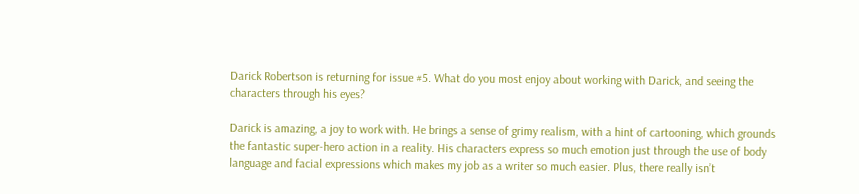Darick Robertson is returning for issue #5. What do you most enjoy about working with Darick, and seeing the characters through his eyes?

Darick is amazing, a joy to work with. He brings a sense of grimy realism, with a hint of cartooning, which grounds the fantastic super-hero action in a reality. His characters express so much emotion just through the use of body language and facial expressions which makes my job as a writer so much easier. Plus, there really isn’t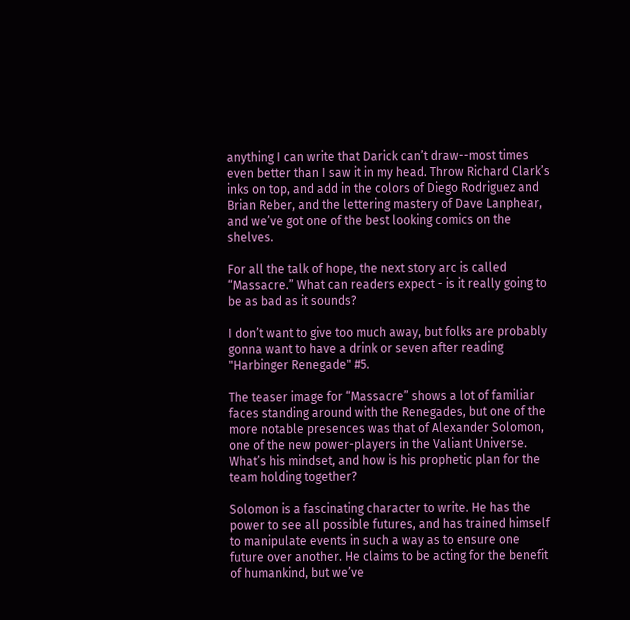anything I can write that Darick can’t draw--most times even better than I saw it in my head. Throw Richard Clark’s inks on top, and add in the colors of Diego Rodriguez and Brian Reber, and the lettering mastery of Dave Lanphear, and we’ve got one of the best looking comics on the shelves.

For all the talk of hope, the next story arc is called “Massacre.” What can readers expect - is it really going to be as bad as it sounds?

I don’t want to give too much away, but folks are probably gonna want to have a drink or seven after reading "Harbinger Renegade" #5.

The teaser image for “Massacre” shows a lot of familiar faces standing around with the Renegades, but one of the more notable presences was that of Alexander Solomon, one of the new power-players in the Valiant Universe. What’s his mindset, and how is his prophetic plan for the team holding together?

Solomon is a fascinating character to write. He has the power to see all possible futures, and has trained himself to manipulate events in such a way as to ensure one future over another. He claims to be acting for the benefit of humankind, but we’ve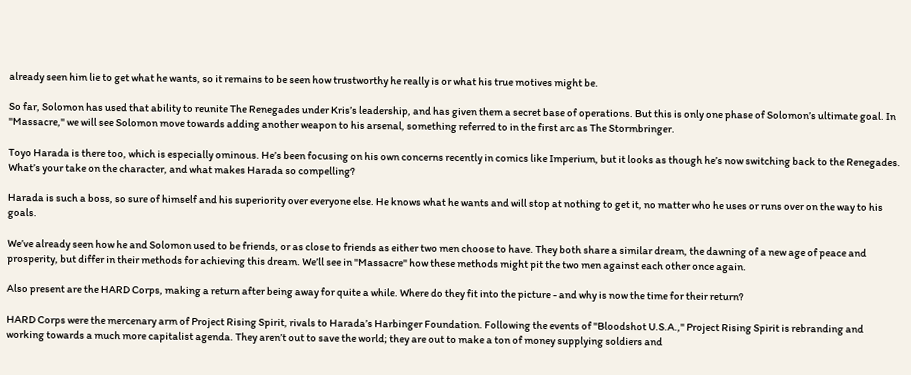already seen him lie to get what he wants, so it remains to be seen how trustworthy he really is or what his true motives might be.

So far, Solomon has used that ability to reunite The Renegades under Kris’s leadership, and has given them a secret base of operations. But this is only one phase of Solomon’s ultimate goal. In "Massacre," we will see Solomon move towards adding another weapon to his arsenal, something referred to in the first arc as The Stormbringer.

Toyo Harada is there too, which is especially ominous. He’s been focusing on his own concerns recently in comics like Imperium, but it looks as though he’s now switching back to the Renegades. What’s your take on the character, and what makes Harada so compelling?

Harada is such a boss, so sure of himself and his superiority over everyone else. He knows what he wants and will stop at nothing to get it, no matter who he uses or runs over on the way to his goals.

We’ve already seen how he and Solomon used to be friends, or as close to friends as either two men choose to have. They both share a similar dream, the dawning of a new age of peace and prosperity, but differ in their methods for achieving this dream. We’ll see in "Massacre" how these methods might pit the two men against each other once again.

Also present are the HARD Corps, making a return after being away for quite a while. Where do they fit into the picture - and why is now the time for their return?

HARD Corps were the mercenary arm of Project Rising Spirit, rivals to Harada’s Harbinger Foundation. Following the events of "Bloodshot U.S.A.," Project Rising Spirit is rebranding and working towards a much more capitalist agenda. They aren’t out to save the world; they are out to make a ton of money supplying soldiers and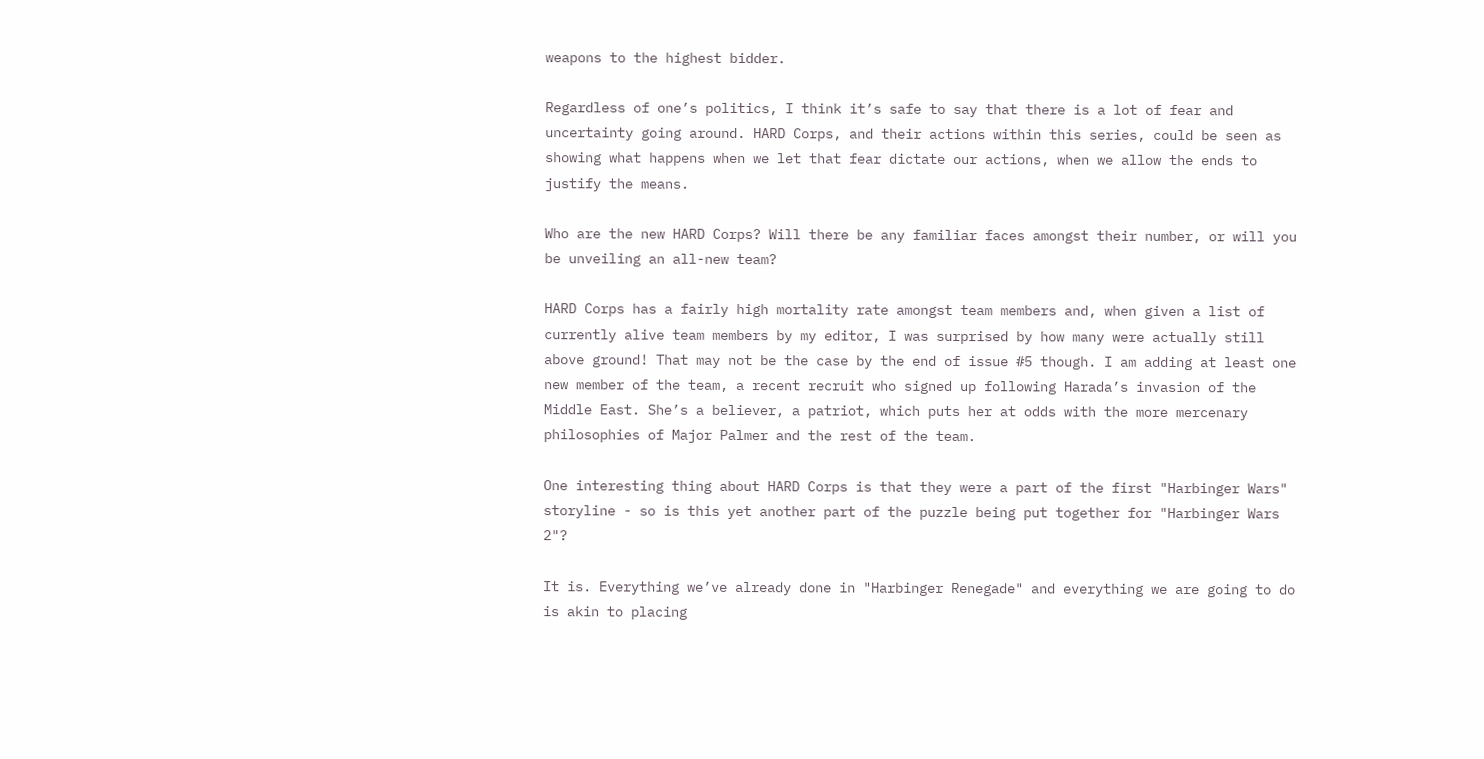weapons to the highest bidder.

Regardless of one’s politics, I think it’s safe to say that there is a lot of fear and uncertainty going around. HARD Corps, and their actions within this series, could be seen as showing what happens when we let that fear dictate our actions, when we allow the ends to justify the means.

Who are the new HARD Corps? Will there be any familiar faces amongst their number, or will you be unveiling an all-new team?

HARD Corps has a fairly high mortality rate amongst team members and, when given a list of currently alive team members by my editor, I was surprised by how many were actually still above ground! That may not be the case by the end of issue #5 though. I am adding at least one new member of the team, a recent recruit who signed up following Harada’s invasion of the Middle East. She’s a believer, a patriot, which puts her at odds with the more mercenary philosophies of Major Palmer and the rest of the team.

One interesting thing about HARD Corps is that they were a part of the first "Harbinger Wars" storyline - so is this yet another part of the puzzle being put together for "Harbinger Wars 2"?

It is. Everything we’ve already done in "Harbinger Renegade" and everything we are going to do is akin to placing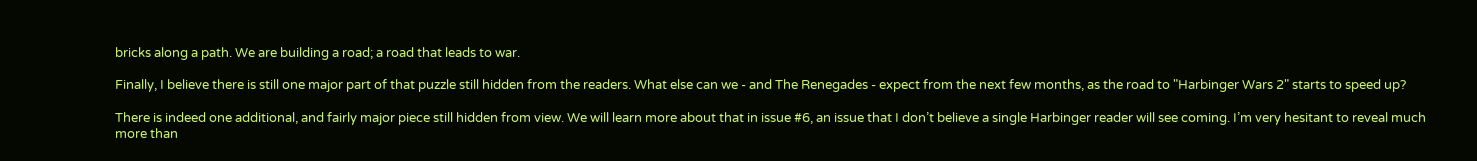bricks along a path. We are building a road; a road that leads to war.

Finally, I believe there is still one major part of that puzzle still hidden from the readers. What else can we - and The Renegades - expect from the next few months, as the road to "Harbinger Wars 2" starts to speed up?

There is indeed one additional, and fairly major piece still hidden from view. We will learn more about that in issue #6, an issue that I don’t believe a single Harbinger reader will see coming. I’m very hesitant to reveal much more than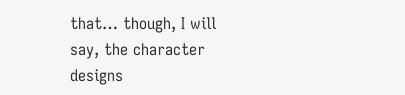that… though, I will say, the character designs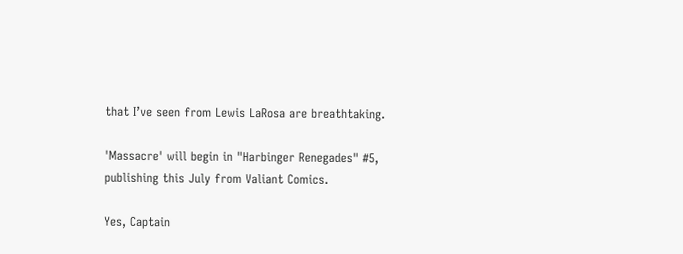that I’ve seen from Lewis LaRosa are breathtaking.

'Massacre' will begin in "Harbinger Renegades" #5, publishing this July from Valiant Comics.

Yes, Captain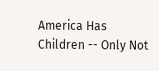America Has Children -- Only Not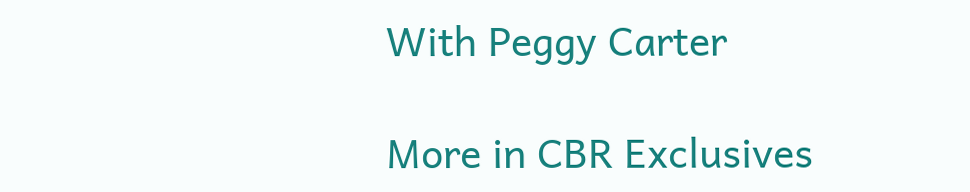With Peggy Carter

More in CBR Exclusives